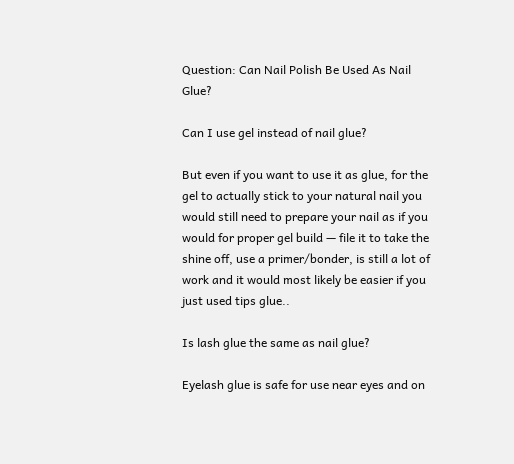Question: Can Nail Polish Be Used As Nail Glue?

Can I use gel instead of nail glue?

But even if you want to use it as glue, for the gel to actually stick to your natural nail you would still need to prepare your nail as if you would for proper gel build — file it to take the shine off, use a primer/bonder, is still a lot of work and it would most likely be easier if you just used tips glue..

Is lash glue the same as nail glue?

Eyelash glue is safe for use near eyes and on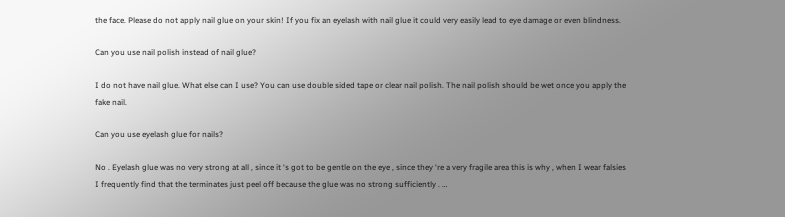the face. Please do not apply nail glue on your skin! If you fix an eyelash with nail glue it could very easily lead to eye damage or even blindness.

Can you use nail polish instead of nail glue?

I do not have nail glue. What else can I use? You can use double sided tape or clear nail polish. The nail polish should be wet once you apply the fake nail.

Can you use eyelash glue for nails?

No . Eyelash glue was no very strong at all , since it ‘s got to be gentle on the eye , since they ‘re a very fragile area this is why , when I wear falsies I frequently find that the terminates just peel off because the glue was no strong sufficiently . …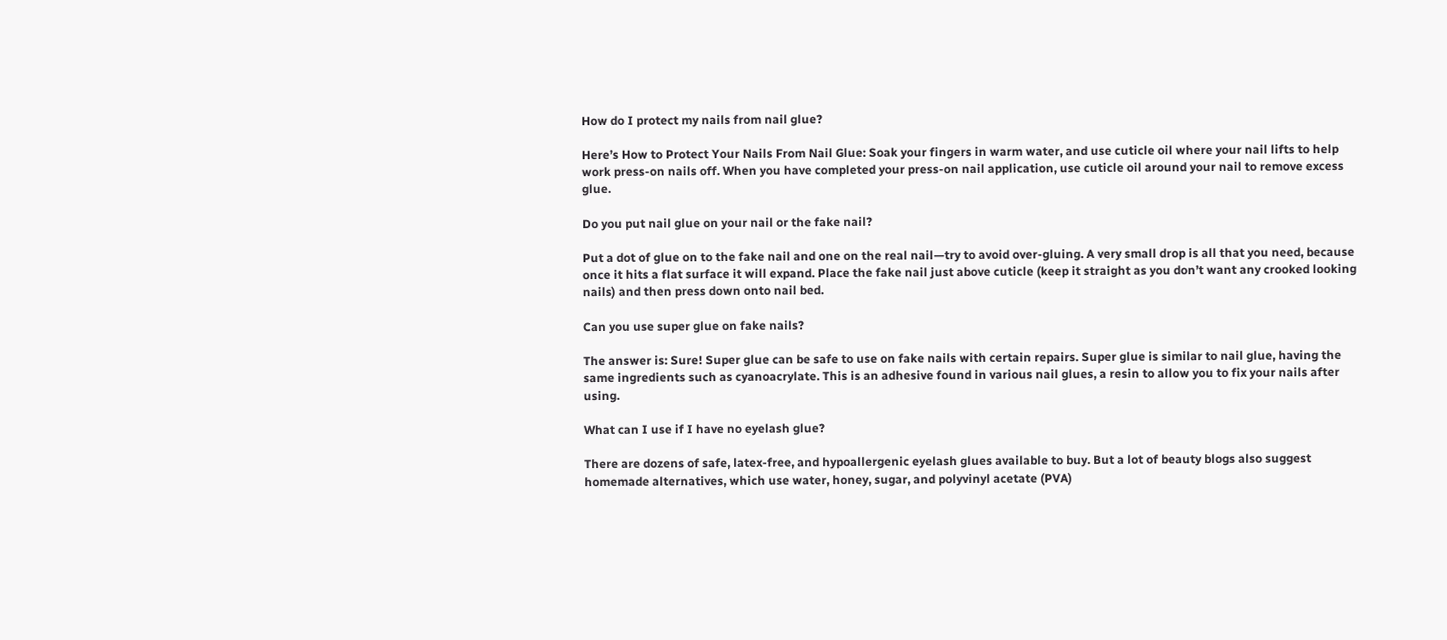How do I protect my nails from nail glue?

Here’s How to Protect Your Nails From Nail Glue: Soak your fingers in warm water, and use cuticle oil where your nail lifts to help work press-on nails off. When you have completed your press-on nail application, use cuticle oil around your nail to remove excess glue.

Do you put nail glue on your nail or the fake nail?

Put a dot of glue on to the fake nail and one on the real nail—try to avoid over-gluing. A very small drop is all that you need, because once it hits a flat surface it will expand. Place the fake nail just above cuticle (keep it straight as you don’t want any crooked looking nails) and then press down onto nail bed.

Can you use super glue on fake nails?

The answer is: Sure! Super glue can be safe to use on fake nails with certain repairs. Super glue is similar to nail glue, having the same ingredients such as cyanoacrylate. This is an adhesive found in various nail glues, a resin to allow you to fix your nails after using.

What can I use if I have no eyelash glue?

There are dozens of safe, latex-free, and hypoallergenic eyelash glues available to buy. But a lot of beauty blogs also suggest homemade alternatives, which use water, honey, sugar, and polyvinyl acetate (PVA)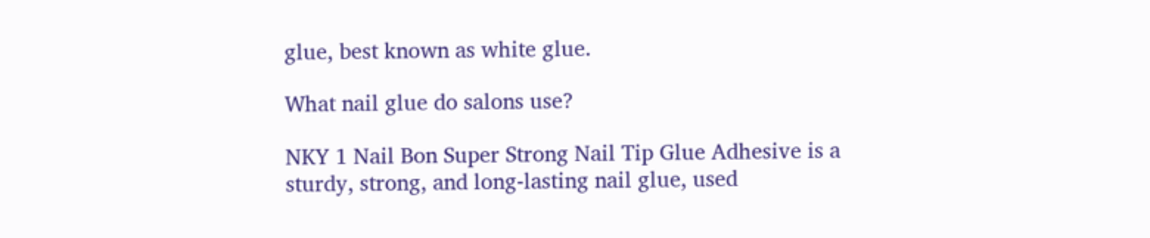glue, best known as white glue.

What nail glue do salons use?

NKY 1 Nail Bon Super Strong Nail Tip Glue Adhesive is a sturdy, strong, and long-lasting nail glue, used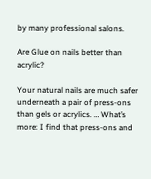by many professional salons.

Are Glue on nails better than acrylic?

Your natural nails are much safer underneath a pair of press-ons than gels or acrylics. … What’s more: I find that press-ons and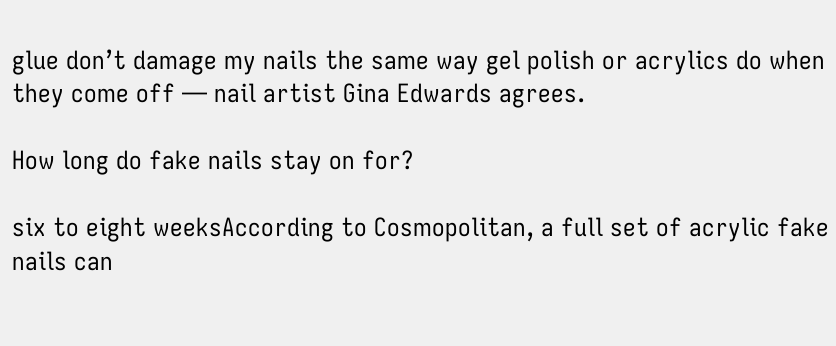glue don’t damage my nails the same way gel polish or acrylics do when they come off — nail artist Gina Edwards agrees.

How long do fake nails stay on for?

six to eight weeksAccording to Cosmopolitan, a full set of acrylic fake nails can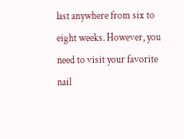last anywhere from six to eight weeks. However, you need to visit your favorite nail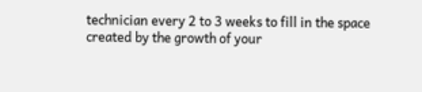technician every 2 to 3 weeks to fill in the space created by the growth of your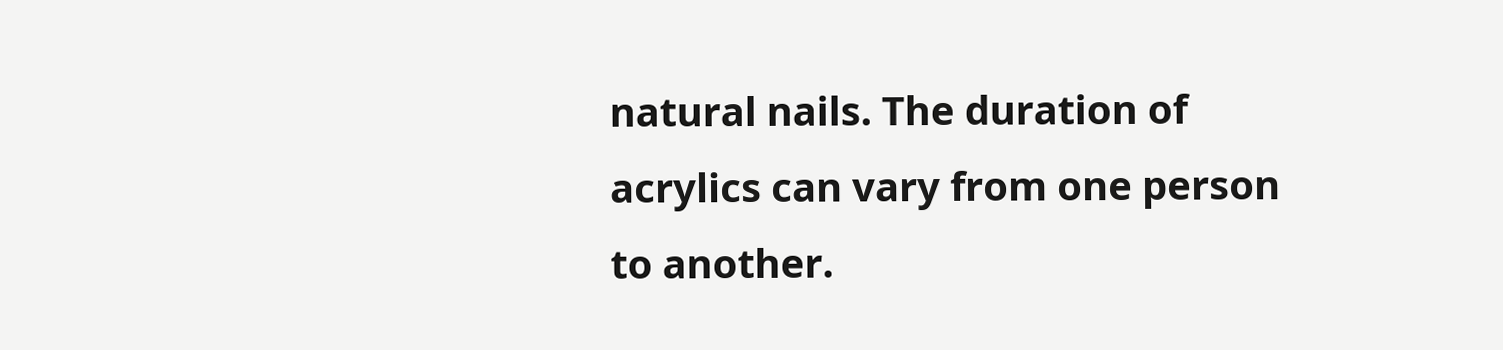natural nails. The duration of acrylics can vary from one person to another.